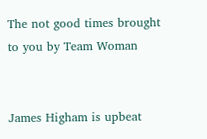The not good times brought to you by Team Woman


James Higham is upbeat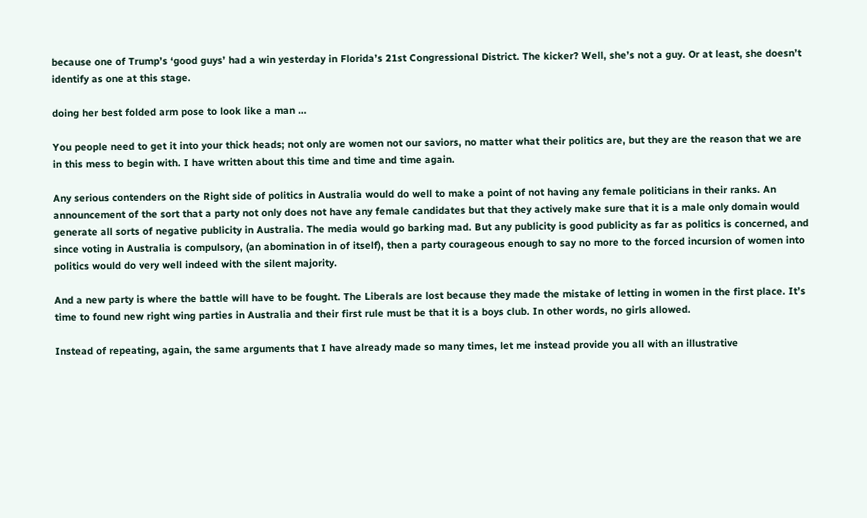because one of Trump’s ‘good guys’ had a win yesterday in Florida’s 21st Congressional District. The kicker? Well, she’s not a guy. Or at least, she doesn’t identify as one at this stage.

doing her best folded arm pose to look like a man …

You people need to get it into your thick heads; not only are women not our saviors, no matter what their politics are, but they are the reason that we are in this mess to begin with. I have written about this time and time and time again.

Any serious contenders on the Right side of politics in Australia would do well to make a point of not having any female politicians in their ranks. An announcement of the sort that a party not only does not have any female candidates but that they actively make sure that it is a male only domain would generate all sorts of negative publicity in Australia. The media would go barking mad. But any publicity is good publicity as far as politics is concerned, and since voting in Australia is compulsory, (an abomination in of itself), then a party courageous enough to say no more to the forced incursion of women into politics would do very well indeed with the silent majority.

And a new party is where the battle will have to be fought. The Liberals are lost because they made the mistake of letting in women in the first place. It’s time to found new right wing parties in Australia and their first rule must be that it is a boys club. In other words, no girls allowed.

Instead of repeating, again, the same arguments that I have already made so many times, let me instead provide you all with an illustrative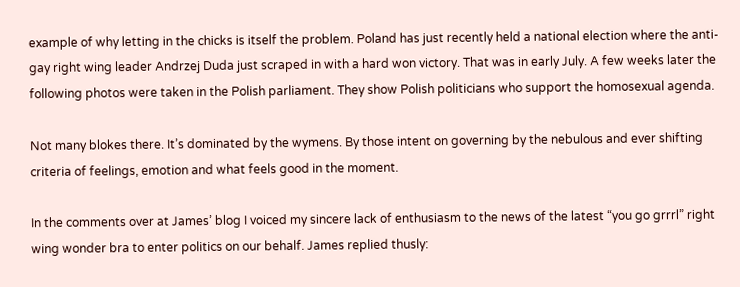example of why letting in the chicks is itself the problem. Poland has just recently held a national election where the anti-gay right wing leader Andrzej Duda just scraped in with a hard won victory. That was in early July. A few weeks later the following photos were taken in the Polish parliament. They show Polish politicians who support the homosexual agenda.

Not many blokes there. It’s dominated by the wymens. By those intent on governing by the nebulous and ever shifting criteria of feelings, emotion and what feels good in the moment.

In the comments over at James’ blog I voiced my sincere lack of enthusiasm to the news of the latest “you go grrrl” right wing wonder bra to enter politics on our behalf. James replied thusly: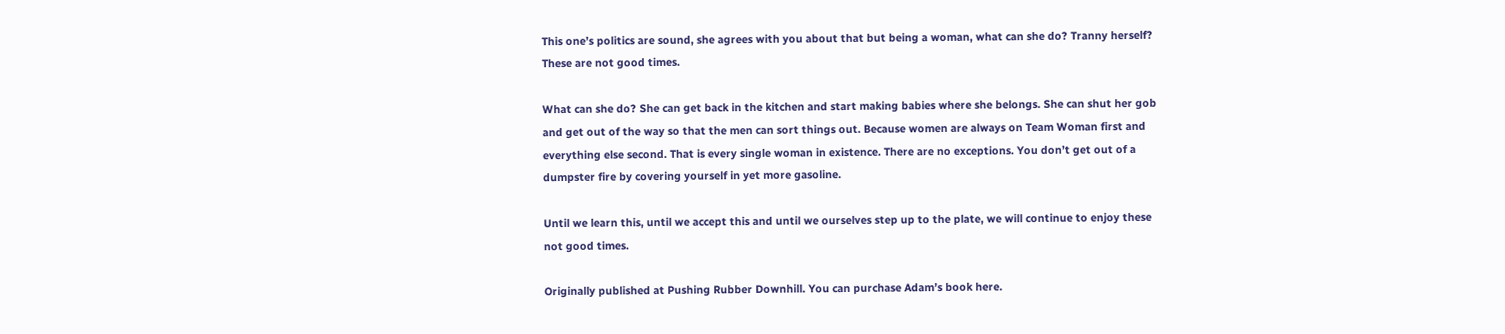This one’s politics are sound, she agrees with you about that but being a woman, what can she do? Tranny herself? These are not good times.

What can she do? She can get back in the kitchen and start making babies where she belongs. She can shut her gob and get out of the way so that the men can sort things out. Because women are always on Team Woman first and everything else second. That is every single woman in existence. There are no exceptions. You don’t get out of a dumpster fire by covering yourself in yet more gasoline.

Until we learn this, until we accept this and until we ourselves step up to the plate, we will continue to enjoy these not good times.

Originally published at Pushing Rubber Downhill. You can purchase Adam’s book here.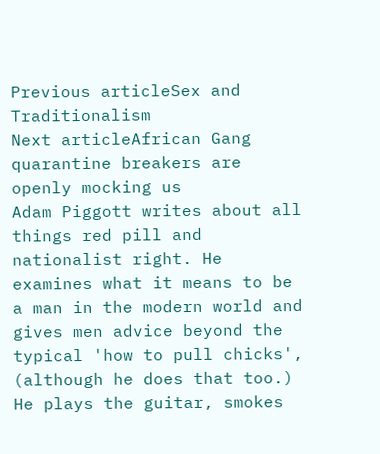Previous articleSex and Traditionalism
Next articleAfrican Gang quarantine breakers are openly mocking us
Adam Piggott writes about all things red pill and nationalist right. He examines what it means to be a man in the modern world and gives men advice beyond the typical 'how to pull chicks', (although he does that too.) He plays the guitar, smokes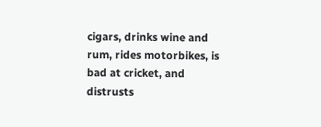cigars, drinks wine and rum, rides motorbikes, is bad at cricket, and distrusts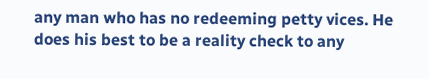any man who has no redeeming petty vices. He does his best to be a reality check to any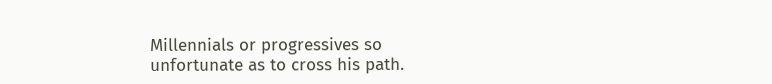Millennials or progressives so unfortunate as to cross his path.